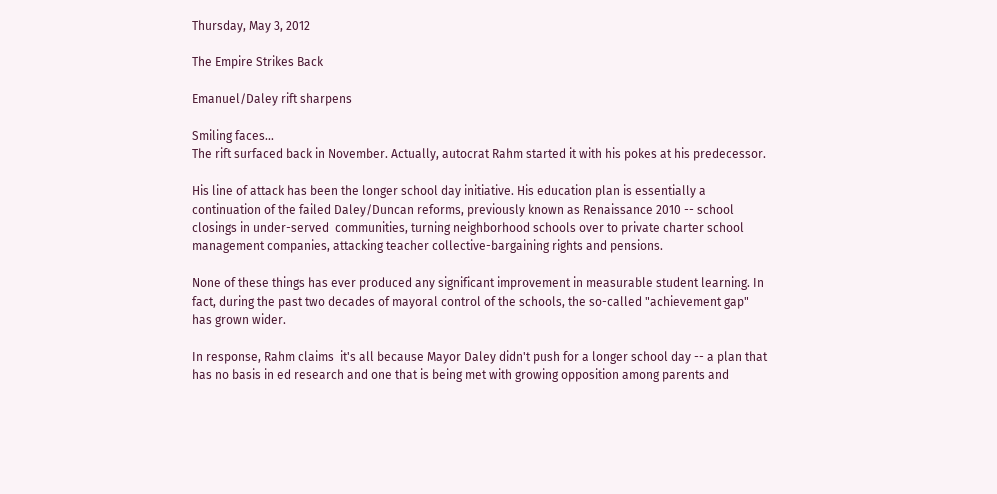Thursday, May 3, 2012

The Empire Strikes Back

Emanuel/Daley rift sharpens

Smiling faces...
The rift surfaced back in November. Actually, autocrat Rahm started it with his pokes at his predecessor.

His line of attack has been the longer school day initiative. His education plan is essentially a continuation of the failed Daley/Duncan reforms, previously known as Renaissance 2010 -- school closings in under-served  communities, turning neighborhood schools over to private charter school management companies, attacking teacher collective-bargaining rights and pensions.

None of these things has ever produced any significant improvement in measurable student learning. In fact, during the past two decades of mayoral control of the schools, the so-called "achievement gap" has grown wider.

In response, Rahm claims  it's all because Mayor Daley didn't push for a longer school day -- a plan that has no basis in ed research and one that is being met with growing opposition among parents and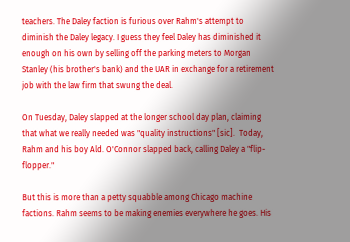teachers. The Daley faction is furious over Rahm's attempt to diminish the Daley legacy. I guess they feel Daley has diminished it enough on his own by selling off the parking meters to Morgan Stanley (his brother's bank) and the UAR in exchange for a retirement job with the law firm that swung the deal.

On Tuesday, Daley slapped at the longer school day plan, claiming that what we really needed was "quality instructions" [sic].  Today, Rahm and his boy Ald. O'Connor slapped back, calling Daley a "flip-flopper."

But this is more than a petty squabble among Chicago machine factions. Rahm seems to be making enemies everywhere he goes. His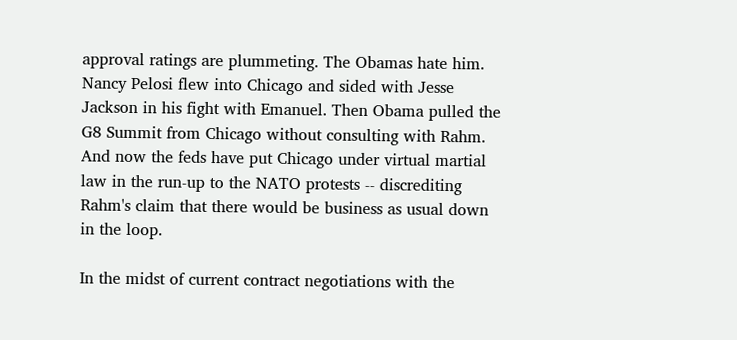approval ratings are plummeting. The Obamas hate him. Nancy Pelosi flew into Chicago and sided with Jesse Jackson in his fight with Emanuel. Then Obama pulled the G8 Summit from Chicago without consulting with Rahm. And now the feds have put Chicago under virtual martial law in the run-up to the NATO protests -- discrediting Rahm's claim that there would be business as usual down in the loop.

In the midst of current contract negotiations with the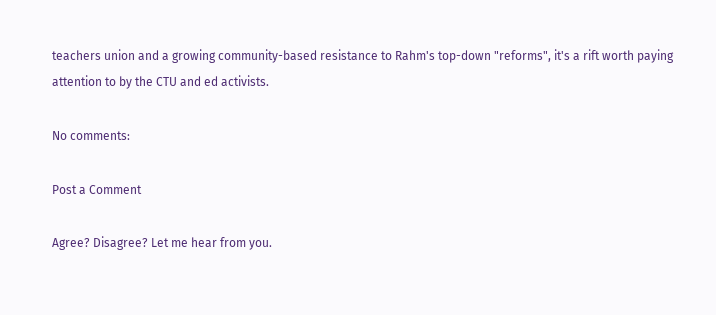teachers union and a growing community-based resistance to Rahm's top-down "reforms", it's a rift worth paying attention to by the CTU and ed activists.

No comments:

Post a Comment

Agree? Disagree? Let me hear from you.